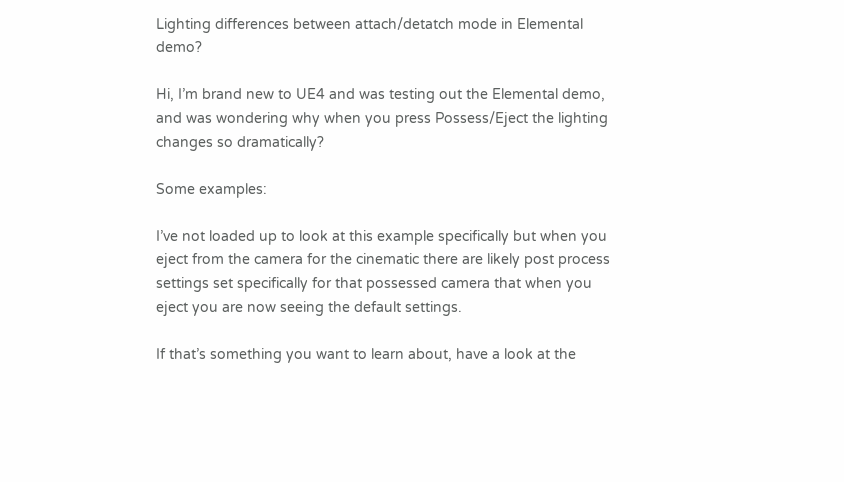Lighting differences between attach/detatch mode in Elemental demo?

Hi, I’m brand new to UE4 and was testing out the Elemental demo, and was wondering why when you press Possess/Eject the lighting changes so dramatically?

Some examples:

I’ve not loaded up to look at this example specifically but when you eject from the camera for the cinematic there are likely post process settings set specifically for that possessed camera that when you eject you are now seeing the default settings.

If that’s something you want to learn about, have a look at the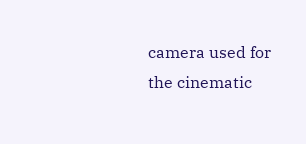camera used for the cinematic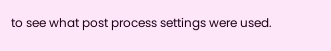to see what post process settings were used.